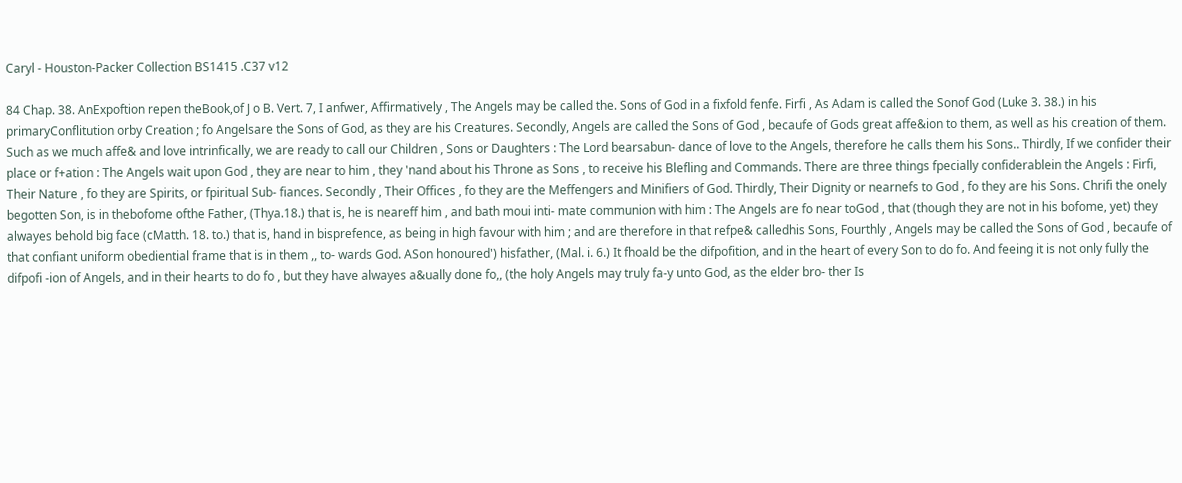Caryl - Houston-Packer Collection BS1415 .C37 v12

84 Chap. 38. AnExpoftion repen theBook,of J o B. Vert. 7, I anfwer, Affirmatively , The Angels may be called the. Sons of God in a fixfold fenfe. Firfi , As Adam is called the Sonof God (Luke 3. 38.) in his primaryConflitution orby Creation ; fo Angelsare the Sons of God, as they are his Creatures. Secondly, Angels are called the Sons of God , becaufe of Gods great affe&ion to them, as well as his creation of them. Such as we much affe& and love intrinfically, we are ready to call our Children , Sons or Daughters : The Lord bearsabun- dance of love to the Angels, therefore he calls them his Sons.. Thirdly, If we confider their place or f+ation : The Angels wait upon God , they are near to him , they 'nand about his Throne as Sons , to receive his Blefling and Commands. There are three things fpecially confiderablein the Angels : Firfi, Their Nature , fo they are Spirits, or fpiritual Sub- fiances. Secondly , Their Offices , fo they are the Meffengers and Minifiers of God. Thirdly, Their Dignity or nearnefs to God , fo they are his Sons. Chrifi the onely begotten Son, is in thebofome ofthe Father, (Thya.18.) that is, he is neareff him , and bath moui inti- mate communion with him : The Angels are fo near toGod , that (though they are not in his bofome, yet) they alwayes behold big face (cMatth. 18. to.) that is, hand in bisprefence, as being in high favour with him ; and are therefore in that refpe& calledhis Sons, Fourthly , Angels may be called the Sons of God , becaufe of that confiant uniform obediential frame that is in them ,, to- wards God. ASon honoured') hisfather, (Mal. i. 6.) It fhoald be the difpofition, and in the heart of every Son to do fo. And feeing it is not only fully the difpofi -ion of Angels, and in their hearts to do fo , but they have alwayes a&ually done fo,, (the holy Angels may truly fa-y unto God, as the elder bro- ther Is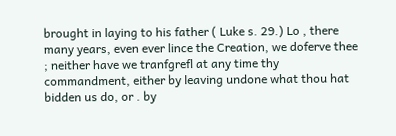brought in laying to his father ( Luke s. 29.) Lo , there many years, even ever lince the Creation, we doferve thee ; neither have we tranfgrefl at any time thy commandment, either by leaving undone what thou hat bidden us do, or . by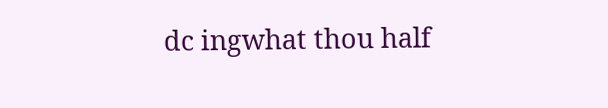dc ingwhat thou half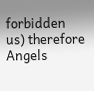forbidden us) therefore Angels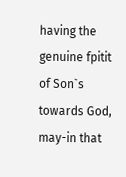having the genuine fpitit of Son`s towards God, may-in that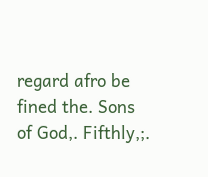regard afro be fined the. Sons of God,. Fifthly,;.